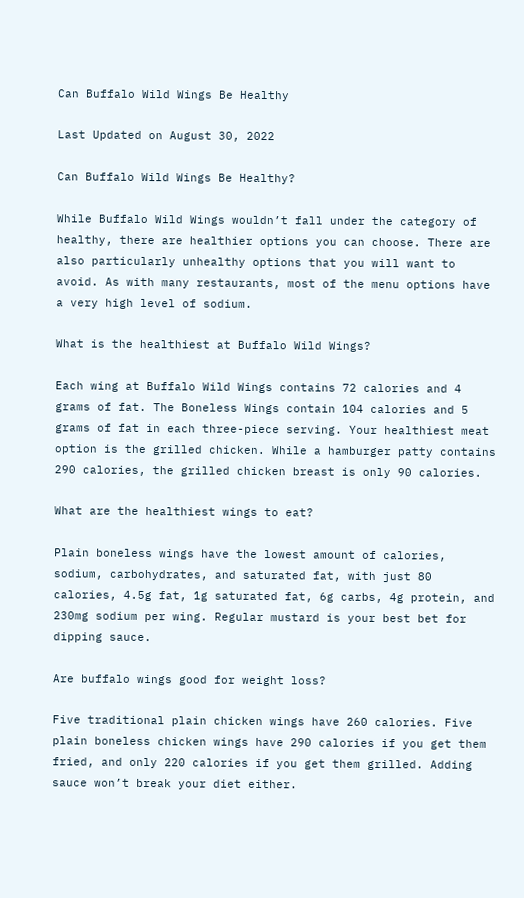Can Buffalo Wild Wings Be Healthy

Last Updated on August 30, 2022

Can Buffalo Wild Wings Be Healthy?

While Buffalo Wild Wings wouldn’t fall under the category of healthy, there are healthier options you can choose. There are also particularly unhealthy options that you will want to avoid. As with many restaurants, most of the menu options have a very high level of sodium.

What is the healthiest at Buffalo Wild Wings?

Each wing at Buffalo Wild Wings contains 72 calories and 4 grams of fat. The Boneless Wings contain 104 calories and 5 grams of fat in each three-piece serving. Your healthiest meat option is the grilled chicken. While a hamburger patty contains 290 calories, the grilled chicken breast is only 90 calories.

What are the healthiest wings to eat?

Plain boneless wings have the lowest amount of calories, sodium, carbohydrates, and saturated fat, with just 80 calories, 4.5g fat, 1g saturated fat, 6g carbs, 4g protein, and 230mg sodium per wing. Regular mustard is your best bet for dipping sauce.

Are buffalo wings good for weight loss?

Five traditional plain chicken wings have 260 calories. Five plain boneless chicken wings have 290 calories if you get them fried, and only 220 calories if you get them grilled. Adding sauce won’t break your diet either.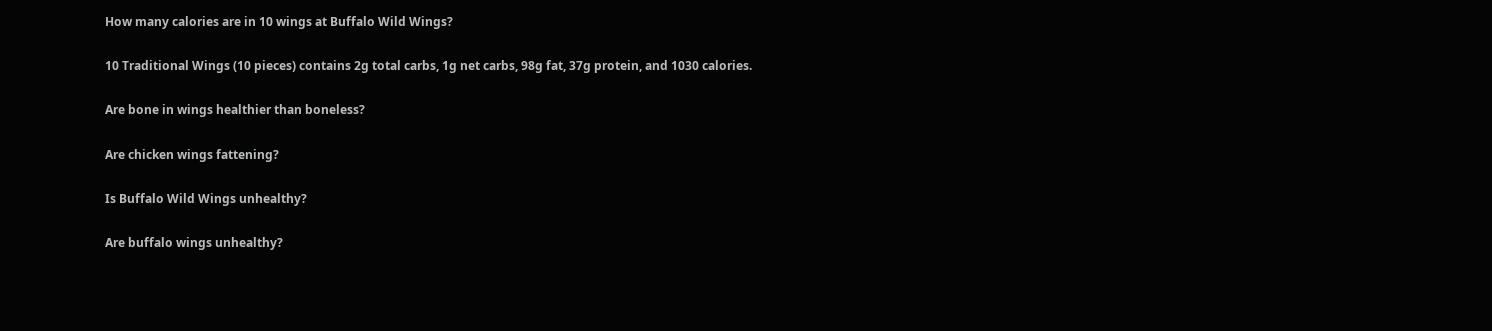How many calories are in 10 wings at Buffalo Wild Wings?

10 Traditional Wings (10 pieces) contains 2g total carbs, 1g net carbs, 98g fat, 37g protein, and 1030 calories.

Are bone in wings healthier than boneless?

Are chicken wings fattening?

Is Buffalo Wild Wings unhealthy?

Are buffalo wings unhealthy?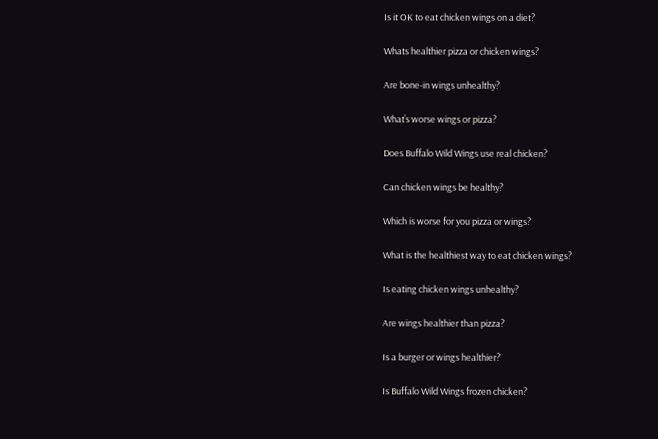Is it OK to eat chicken wings on a diet?

Whats healthier pizza or chicken wings?

Are bone-in wings unhealthy?

What’s worse wings or pizza?

Does Buffalo Wild Wings use real chicken?

Can chicken wings be healthy?

Which is worse for you pizza or wings?

What is the healthiest way to eat chicken wings?

Is eating chicken wings unhealthy?

Are wings healthier than pizza?

Is a burger or wings healthier?

Is Buffalo Wild Wings frozen chicken?